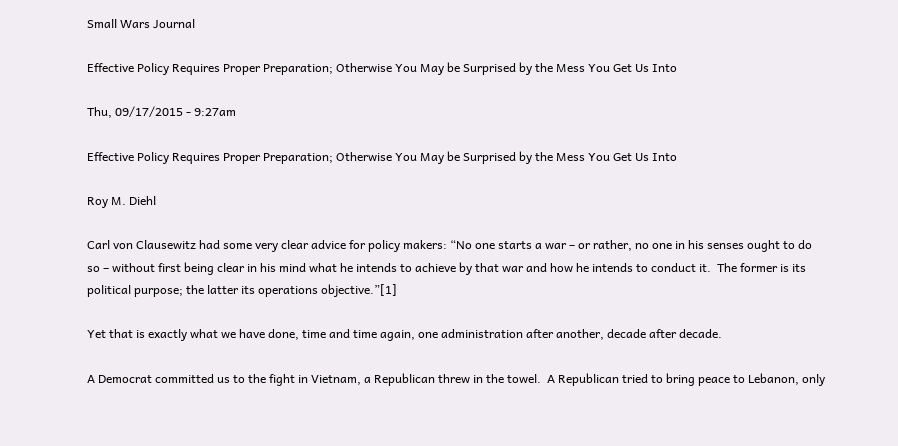Small Wars Journal

Effective Policy Requires Proper Preparation; Otherwise You May be Surprised by the Mess You Get Us Into

Thu, 09/17/2015 - 9:27am

Effective Policy Requires Proper Preparation; Otherwise You May be Surprised by the Mess You Get Us Into

Roy M. Diehl

Carl von Clausewitz had some very clear advice for policy makers: “No one starts a war – or rather, no one in his senses ought to do so – without first being clear in his mind what he intends to achieve by that war and how he intends to conduct it.  The former is its political purpose; the latter its operations objective.”[1]

Yet that is exactly what we have done, time and time again, one administration after another, decade after decade.

A Democrat committed us to the fight in Vietnam, a Republican threw in the towel.  A Republican tried to bring peace to Lebanon, only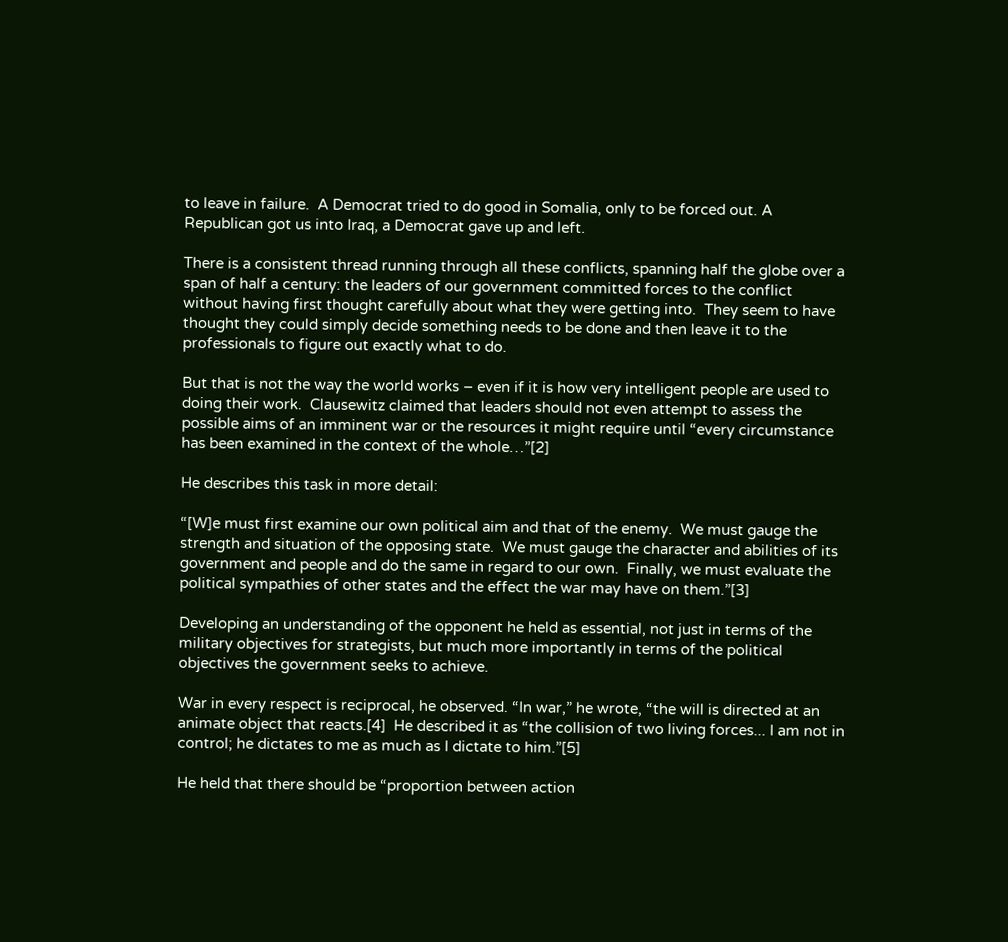to leave in failure.  A Democrat tried to do good in Somalia, only to be forced out. A Republican got us into Iraq, a Democrat gave up and left.

There is a consistent thread running through all these conflicts, spanning half the globe over a span of half a century: the leaders of our government committed forces to the conflict without having first thought carefully about what they were getting into.  They seem to have thought they could simply decide something needs to be done and then leave it to the professionals to figure out exactly what to do.

But that is not the way the world works – even if it is how very intelligent people are used to doing their work.  Clausewitz claimed that leaders should not even attempt to assess the possible aims of an imminent war or the resources it might require until “every circumstance has been examined in the context of the whole…”[2]

He describes this task in more detail:

“[W]e must first examine our own political aim and that of the enemy.  We must gauge the strength and situation of the opposing state.  We must gauge the character and abilities of its government and people and do the same in regard to our own.  Finally, we must evaluate the political sympathies of other states and the effect the war may have on them.”[3]

Developing an understanding of the opponent he held as essential, not just in terms of the military objectives for strategists, but much more importantly in terms of the political objectives the government seeks to achieve.

War in every respect is reciprocal, he observed. “In war,” he wrote, “the will is directed at an animate object that reacts.[4]  He described it as “the collision of two living forces... I am not in control; he dictates to me as much as I dictate to him.”[5]

He held that there should be “proportion between action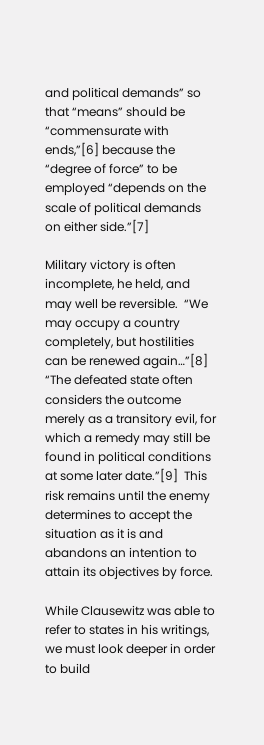and political demands” so that “means” should be “commensurate with ends,”[6] because the “degree of force” to be employed “depends on the scale of political demands on either side.”[7]

Military victory is often incomplete, he held, and may well be reversible.  “We may occupy a country completely, but hostilities can be renewed again…”[8] “The defeated state often considers the outcome merely as a transitory evil, for which a remedy may still be found in political conditions at some later date.”[9]  This risk remains until the enemy determines to accept the situation as it is and abandons an intention to attain its objectives by force.

While Clausewitz was able to refer to states in his writings, we must look deeper in order to build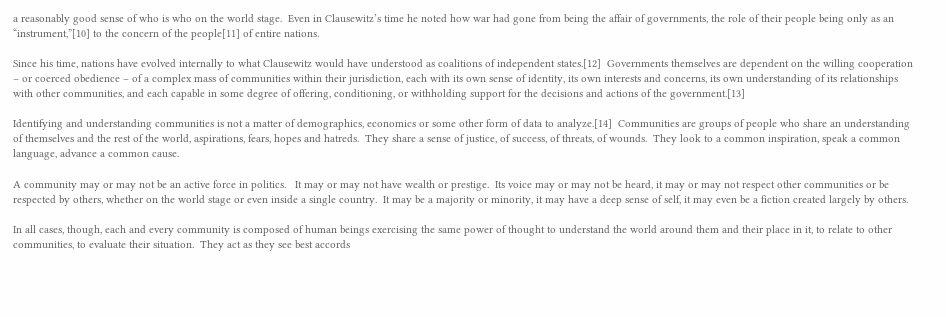a reasonably good sense of who is who on the world stage.  Even in Clausewitz’s time he noted how war had gone from being the affair of governments, the role of their people being only as an “instrument,”[10] to the concern of the people[11] of entire nations.

Since his time, nations have evolved internally to what Clausewitz would have understood as coalitions of independent states.[12]  Governments themselves are dependent on the willing cooperation – or coerced obedience – of a complex mass of communities within their jurisdiction, each with its own sense of identity, its own interests and concerns, its own understanding of its relationships with other communities, and each capable in some degree of offering, conditioning, or withholding support for the decisions and actions of the government.[13]

Identifying and understanding communities is not a matter of demographics, economics or some other form of data to analyze.[14]  Communities are groups of people who share an understanding of themselves and the rest of the world, aspirations, fears, hopes and hatreds.  They share a sense of justice, of success, of threats, of wounds.  They look to a common inspiration, speak a common language, advance a common cause.

A community may or may not be an active force in politics.   It may or may not have wealth or prestige.  Its voice may or may not be heard, it may or may not respect other communities or be respected by others, whether on the world stage or even inside a single country.  It may be a majority or minority, it may have a deep sense of self, it may even be a fiction created largely by others.

In all cases, though, each and every community is composed of human beings exercising the same power of thought to understand the world around them and their place in it, to relate to other communities, to evaluate their situation.  They act as they see best accords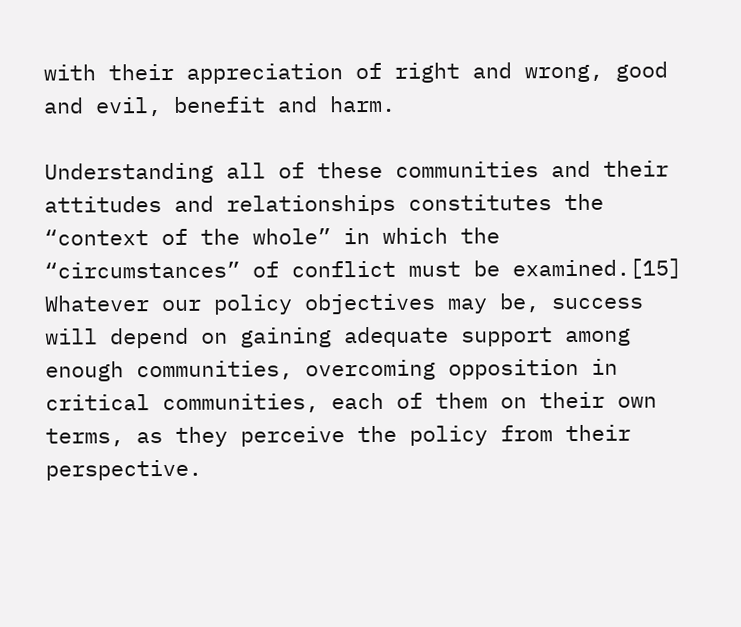with their appreciation of right and wrong, good and evil, benefit and harm.

Understanding all of these communities and their attitudes and relationships constitutes the “context of the whole” in which the “circumstances” of conflict must be examined.[15]   Whatever our policy objectives may be, success will depend on gaining adequate support among enough communities, overcoming opposition in critical communities, each of them on their own terms, as they perceive the policy from their perspective.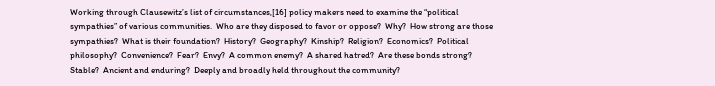Working through Clausewitz’s list of circumstances,[16] policy makers need to examine the “political sympathies” of various communities.  Who are they disposed to favor or oppose?  Why?  How strong are those sympathies?  What is their foundation?  History?  Geography?  Kinship?  Religion?  Economics?  Political philosophy?  Convenience?  Fear?  Envy?  A common enemy?  A shared hatred?  Are these bonds strong?  Stable?  Ancient and enduring?  Deeply and broadly held throughout the community?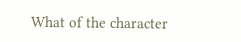What of the character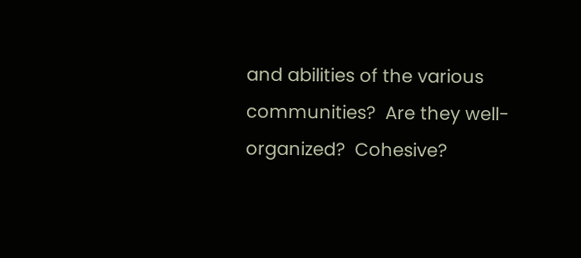and abilities of the various communities?  Are they well-organized?  Cohesive?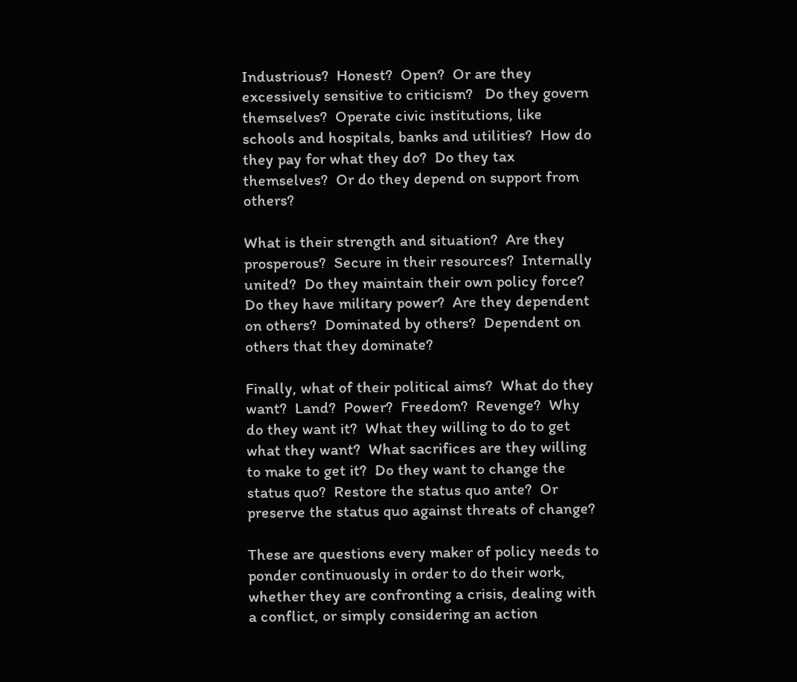Industrious?  Honest?  Open?  Or are they excessively sensitive to criticism?   Do they govern themselves?  Operate civic institutions, like schools and hospitals, banks and utilities?  How do they pay for what they do?  Do they tax themselves?  Or do they depend on support from others?

What is their strength and situation?  Are they prosperous?  Secure in their resources?  Internally united?  Do they maintain their own policy force?  Do they have military power?  Are they dependent on others?  Dominated by others?  Dependent on others that they dominate?

Finally, what of their political aims?  What do they want?  Land?  Power?  Freedom?  Revenge?  Why do they want it?  What they willing to do to get what they want?  What sacrifices are they willing to make to get it?  Do they want to change the status quo?  Restore the status quo ante?  Or preserve the status quo against threats of change?

These are questions every maker of policy needs to ponder continuously in order to do their work, whether they are confronting a crisis, dealing with a conflict, or simply considering an action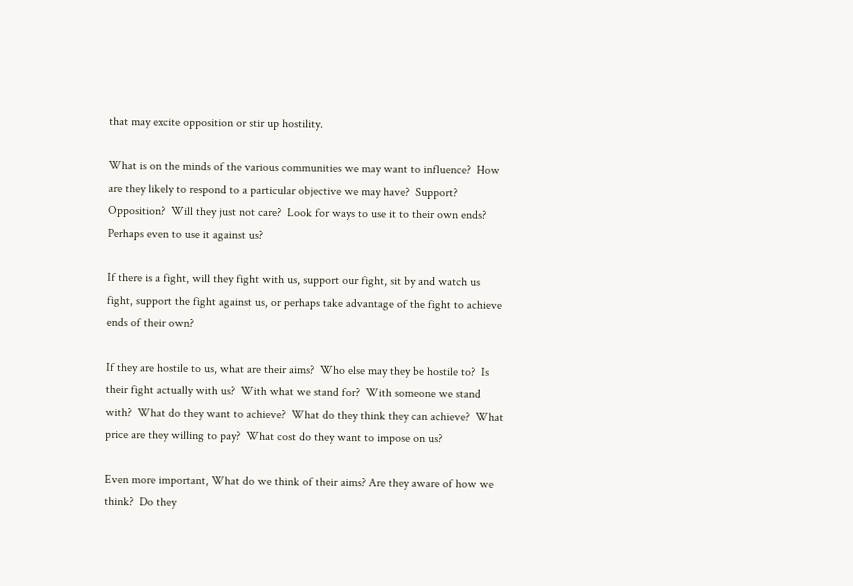that may excite opposition or stir up hostility.

What is on the minds of the various communities we may want to influence?  How are they likely to respond to a particular objective we may have?  Support?  Opposition?  Will they just not care?  Look for ways to use it to their own ends?  Perhaps even to use it against us?

If there is a fight, will they fight with us, support our fight, sit by and watch us fight, support the fight against us, or perhaps take advantage of the fight to achieve ends of their own?

If they are hostile to us, what are their aims?  Who else may they be hostile to?  Is their fight actually with us?  With what we stand for?  With someone we stand with?  What do they want to achieve?  What do they think they can achieve?  What price are they willing to pay?  What cost do they want to impose on us?

Even more important, What do we think of their aims? Are they aware of how we think?  Do they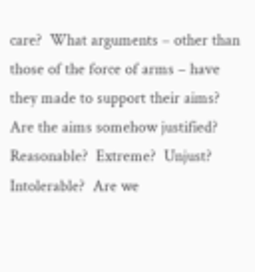care?  What arguments – other than those of the force of arms – have they made to support their aims?  Are the aims somehow justified?  Reasonable?  Extreme?  Unjust?  Intolerable?  Are we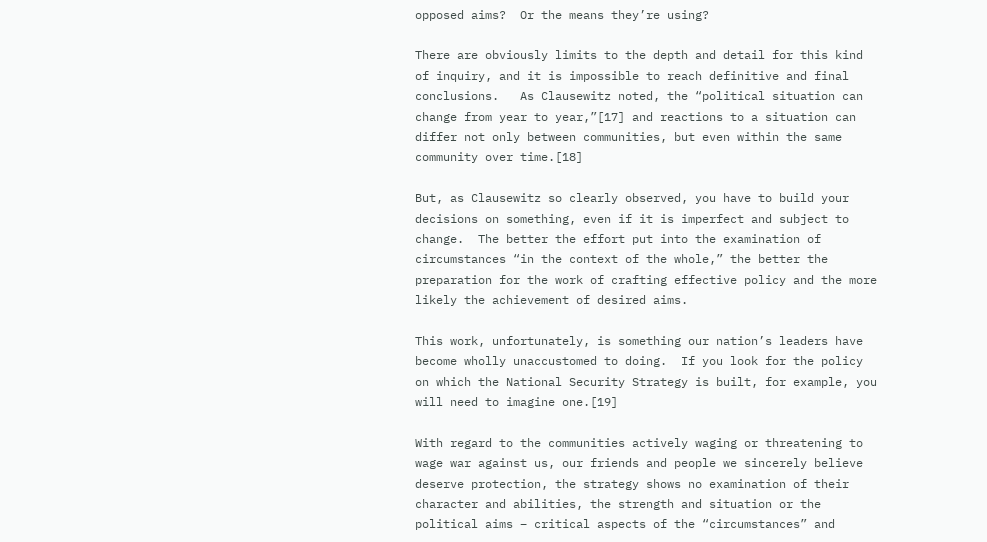opposed aims?  Or the means they’re using?

There are obviously limits to the depth and detail for this kind of inquiry, and it is impossible to reach definitive and final conclusions.   As Clausewitz noted, the “political situation can change from year to year,”[17] and reactions to a situation can differ not only between communities, but even within the same community over time.[18]

But, as Clausewitz so clearly observed, you have to build your decisions on something, even if it is imperfect and subject to change.  The better the effort put into the examination of circumstances “in the context of the whole,” the better the preparation for the work of crafting effective policy and the more likely the achievement of desired aims.

This work, unfortunately, is something our nation’s leaders have become wholly unaccustomed to doing.  If you look for the policy on which the National Security Strategy is built, for example, you will need to imagine one.[19]

With regard to the communities actively waging or threatening to wage war against us, our friends and people we sincerely believe deserve protection, the strategy shows no examination of their character and abilities, the strength and situation or the political aims – critical aspects of the “circumstances” and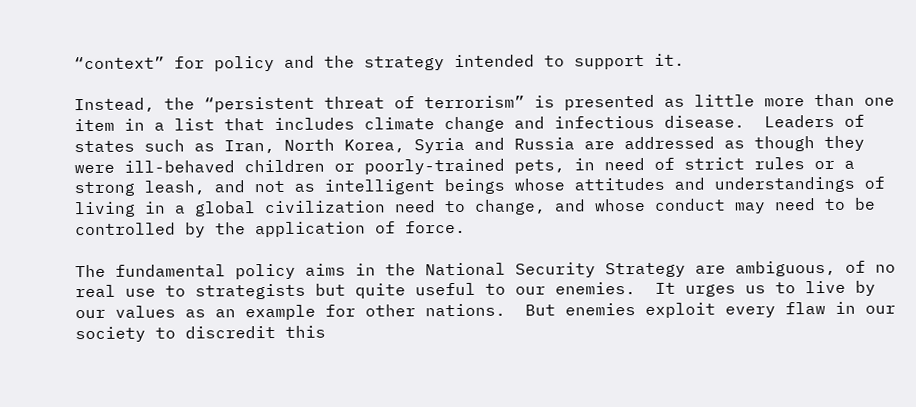“context” for policy and the strategy intended to support it.

Instead, the “persistent threat of terrorism” is presented as little more than one item in a list that includes climate change and infectious disease.  Leaders of states such as Iran, North Korea, Syria and Russia are addressed as though they were ill-behaved children or poorly-trained pets, in need of strict rules or a strong leash, and not as intelligent beings whose attitudes and understandings of living in a global civilization need to change, and whose conduct may need to be controlled by the application of force.

The fundamental policy aims in the National Security Strategy are ambiguous, of no real use to strategists but quite useful to our enemies.  It urges us to live by our values as an example for other nations.  But enemies exploit every flaw in our society to discredit this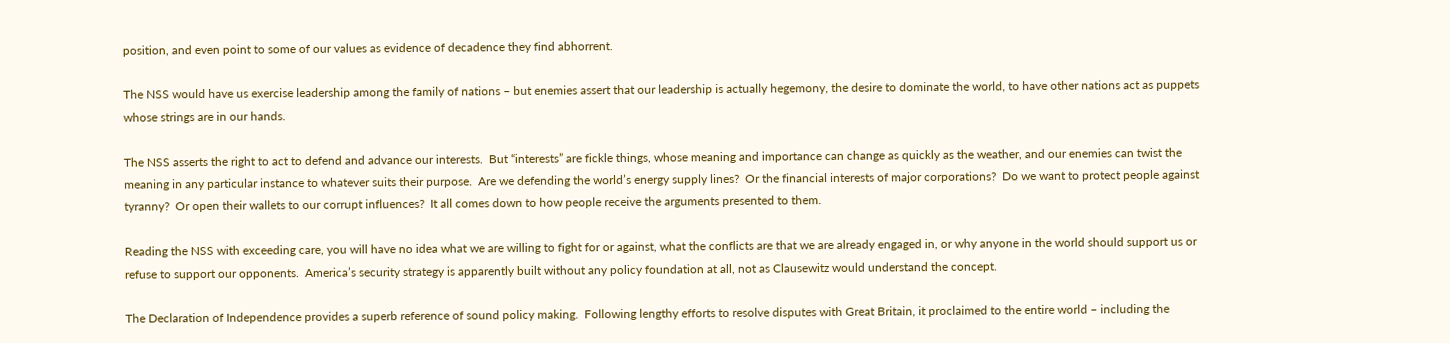position, and even point to some of our values as evidence of decadence they find abhorrent.

The NSS would have us exercise leadership among the family of nations – but enemies assert that our leadership is actually hegemony, the desire to dominate the world, to have other nations act as puppets whose strings are in our hands.

The NSS asserts the right to act to defend and advance our interests.  But “interests” are fickle things, whose meaning and importance can change as quickly as the weather, and our enemies can twist the meaning in any particular instance to whatever suits their purpose.  Are we defending the world’s energy supply lines?  Or the financial interests of major corporations?  Do we want to protect people against tyranny?  Or open their wallets to our corrupt influences?  It all comes down to how people receive the arguments presented to them.

Reading the NSS with exceeding care, you will have no idea what we are willing to fight for or against, what the conflicts are that we are already engaged in, or why anyone in the world should support us or refuse to support our opponents.  America’s security strategy is apparently built without any policy foundation at all, not as Clausewitz would understand the concept.

The Declaration of Independence provides a superb reference of sound policy making.  Following lengthy efforts to resolve disputes with Great Britain, it proclaimed to the entire world – including the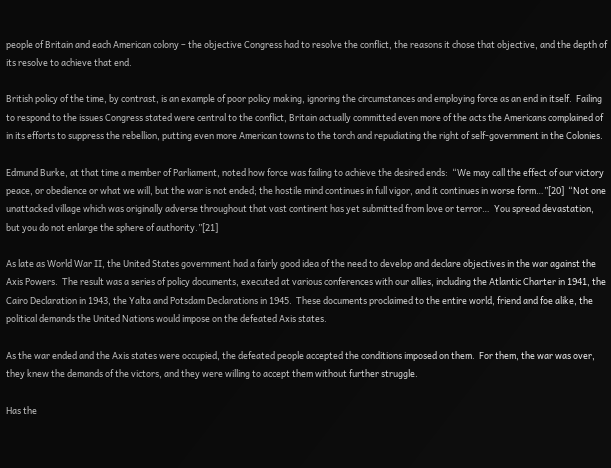people of Britain and each American colony – the objective Congress had to resolve the conflict, the reasons it chose that objective, and the depth of its resolve to achieve that end.

British policy of the time, by contrast, is an example of poor policy making, ignoring the circumstances and employing force as an end in itself.  Failing to respond to the issues Congress stated were central to the conflict, Britain actually committed even more of the acts the Americans complained of in its efforts to suppress the rebellion, putting even more American towns to the torch and repudiating the right of self-government in the Colonies.

Edmund Burke, at that time a member of Parliament, noted how force was failing to achieve the desired ends:  “We may call the effect of our victory peace, or obedience or what we will, but the war is not ended; the hostile mind continues in full vigor, and it continues in worse form…”[20]  “Not one unattacked village which was originally adverse throughout that vast continent has yet submitted from love or terror…  You spread devastation, but you do not enlarge the sphere of authority.”[21]

As late as World War II, the United States government had a fairly good idea of the need to develop and declare objectives in the war against the Axis Powers.  The result was a series of policy documents, executed at various conferences with our allies, including the Atlantic Charter in 1941, the Cairo Declaration in 1943, the Yalta and Potsdam Declarations in 1945.  These documents proclaimed to the entire world, friend and foe alike, the political demands the United Nations would impose on the defeated Axis states.

As the war ended and the Axis states were occupied, the defeated people accepted the conditions imposed on them.  For them, the war was over, they knew the demands of the victors, and they were willing to accept them without further struggle.

Has the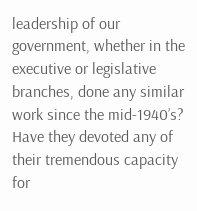leadership of our government, whether in the executive or legislative branches, done any similar work since the mid-1940’s?  Have they devoted any of their tremendous capacity for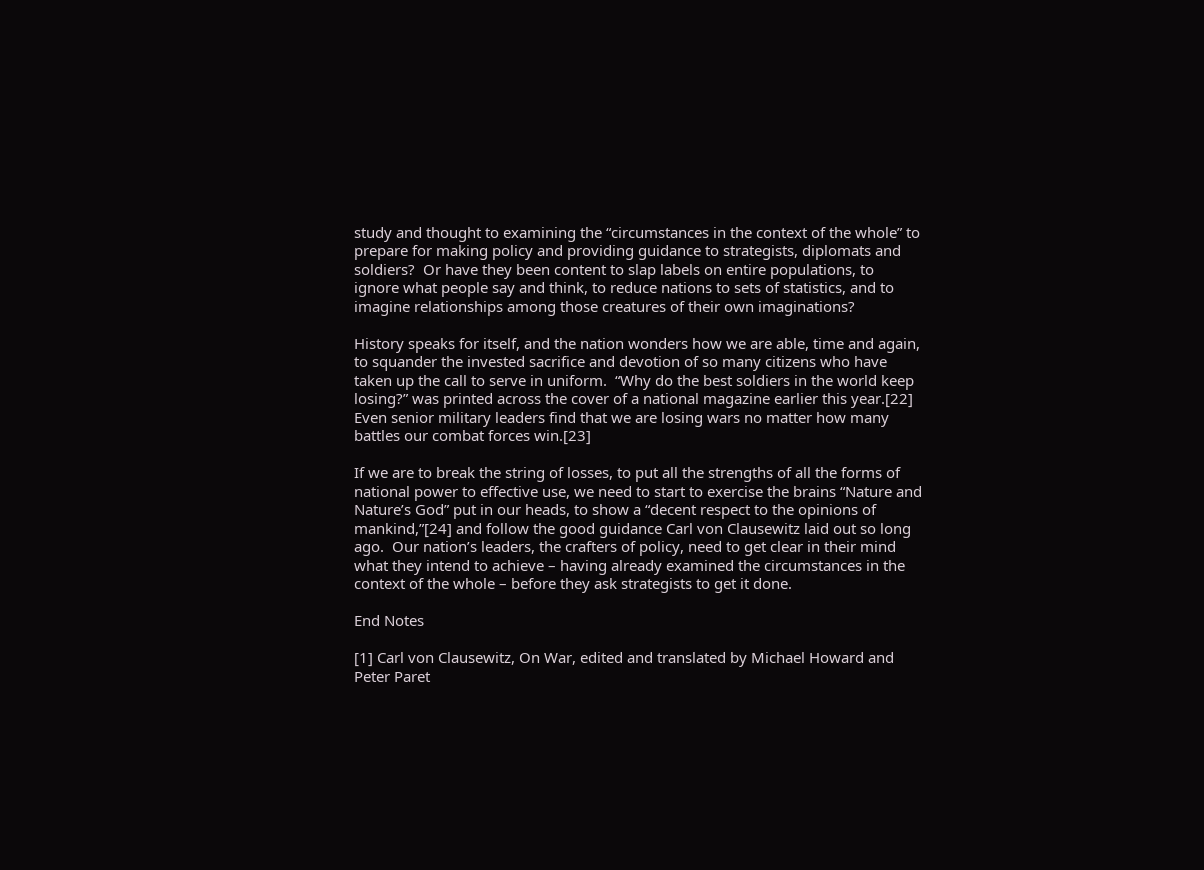study and thought to examining the “circumstances in the context of the whole” to prepare for making policy and providing guidance to strategists, diplomats and soldiers?  Or have they been content to slap labels on entire populations, to ignore what people say and think, to reduce nations to sets of statistics, and to imagine relationships among those creatures of their own imaginations?

History speaks for itself, and the nation wonders how we are able, time and again, to squander the invested sacrifice and devotion of so many citizens who have taken up the call to serve in uniform.  “Why do the best soldiers in the world keep losing?” was printed across the cover of a national magazine earlier this year.[22]  Even senior military leaders find that we are losing wars no matter how many battles our combat forces win.[23]

If we are to break the string of losses, to put all the strengths of all the forms of national power to effective use, we need to start to exercise the brains “Nature and Nature’s God” put in our heads, to show a “decent respect to the opinions of mankind,”[24] and follow the good guidance Carl von Clausewitz laid out so long ago.  Our nation’s leaders, the crafters of policy, need to get clear in their mind what they intend to achieve – having already examined the circumstances in the context of the whole – before they ask strategists to get it done.

End Notes

[1] Carl von Clausewitz, On War, edited and translated by Michael Howard and Peter Paret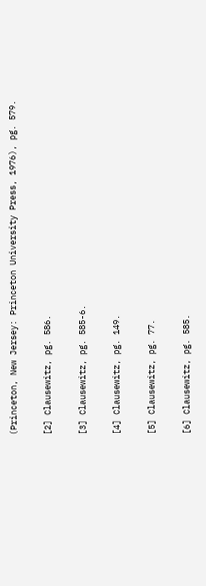(Princeton, New Jersey: Princeton University Press, 1976), pg. 579.

[2] Clausewitz, pg. 586.

[3] Clausewitz, pg. 585-6.

[4] Clausewitz, pg. 149.

[5] Clausewitz, pg. 77.

[6] Clausewitz, pg. 585.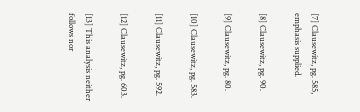[7] Clausewitz, pg. 585, emphasis supplied.

[8] Clausewitz, pg. 90.

[9] Clausewitz, pg. 80.

[10] Clausewitz, pg. 583.

[11] Clausewitz, pg. 592.

[12] Clausewitz, pg. 603.

[13] This analysis neither follows nor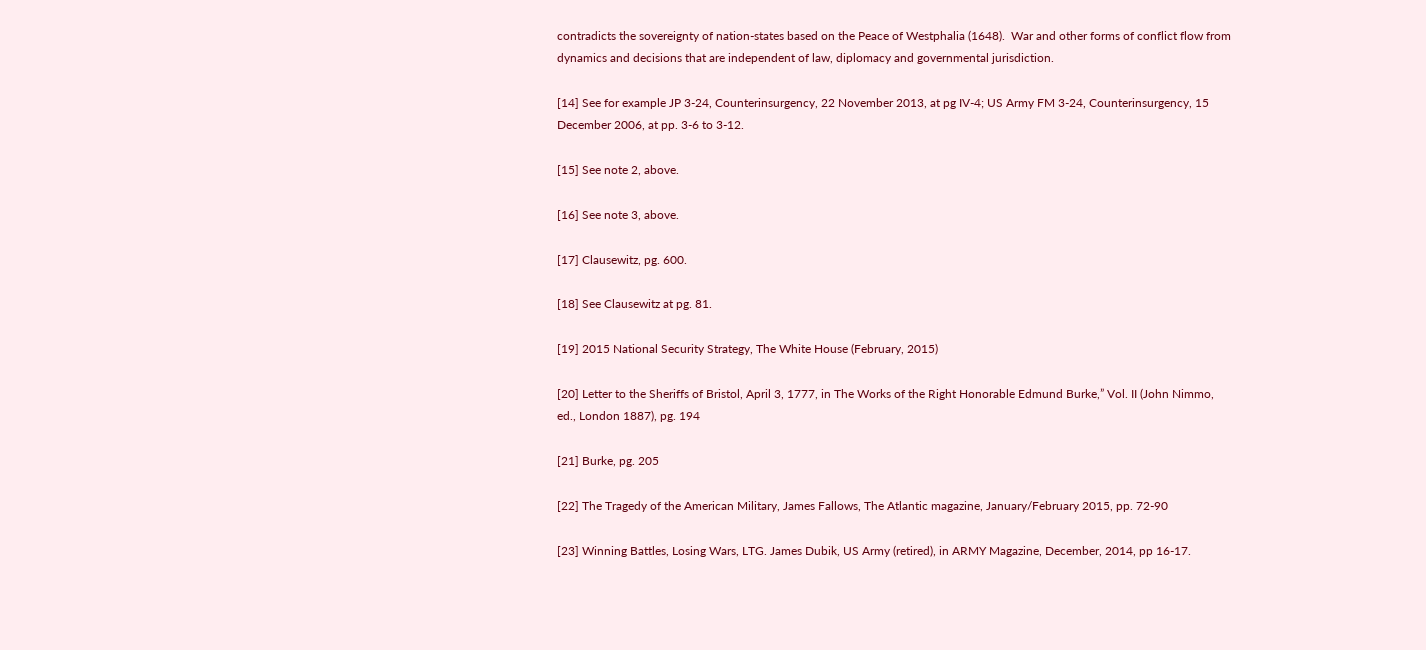contradicts the sovereignty of nation-states based on the Peace of Westphalia (1648).  War and other forms of conflict flow from dynamics and decisions that are independent of law, diplomacy and governmental jurisdiction.

[14] See for example JP 3-24, Counterinsurgency, 22 November 2013, at pg IV-4; US Army FM 3-24, Counterinsurgency, 15 December 2006, at pp. 3-6 to 3-12.

[15] See note 2, above.

[16] See note 3, above.

[17] Clausewitz, pg. 600.

[18] See Clausewitz at pg. 81.

[19] 2015 National Security Strategy, The White House (February, 2015)

[20] Letter to the Sheriffs of Bristol, April 3, 1777, in The Works of the Right Honorable Edmund Burke,” Vol. II (John Nimmo, ed., London 1887), pg. 194

[21] Burke, pg. 205

[22] The Tragedy of the American Military, James Fallows, The Atlantic magazine, January/February 2015, pp. 72-90

[23] Winning Battles, Losing Wars, LTG. James Dubik, US Army (retired), in ARMY Magazine, December, 2014, pp 16-17.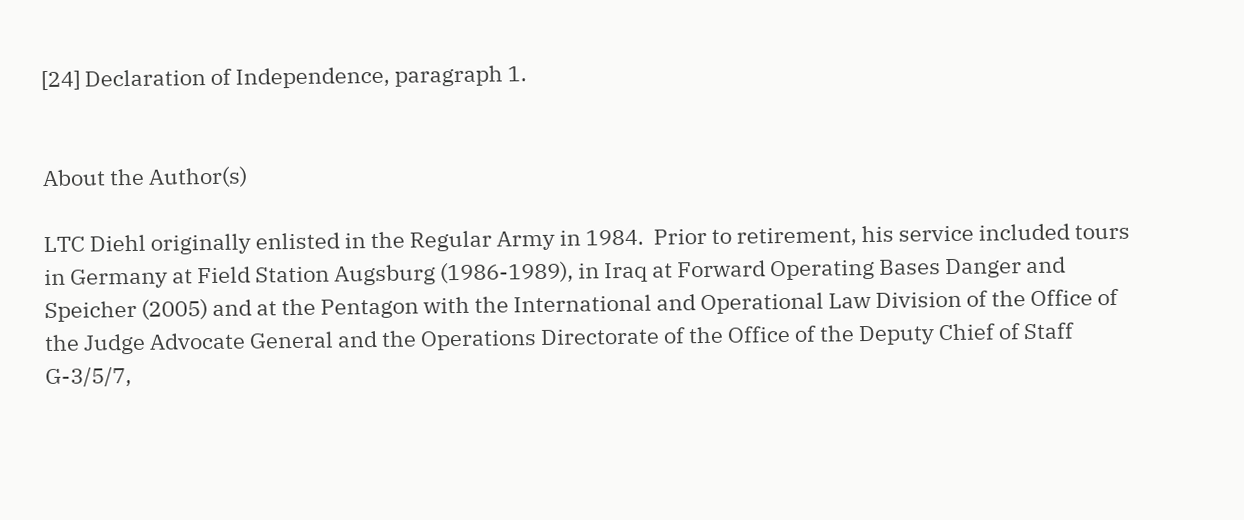[24] Declaration of Independence, paragraph 1.


About the Author(s)

LTC Diehl originally enlisted in the Regular Army in 1984.  Prior to retirement, his service included tours in Germany at Field Station Augsburg (1986-1989), in Iraq at Forward Operating Bases Danger and Speicher (2005) and at the Pentagon with the International and Operational Law Division of the Office of the Judge Advocate General and the Operations Directorate of the Office of the Deputy Chief of Staff G-3/5/7,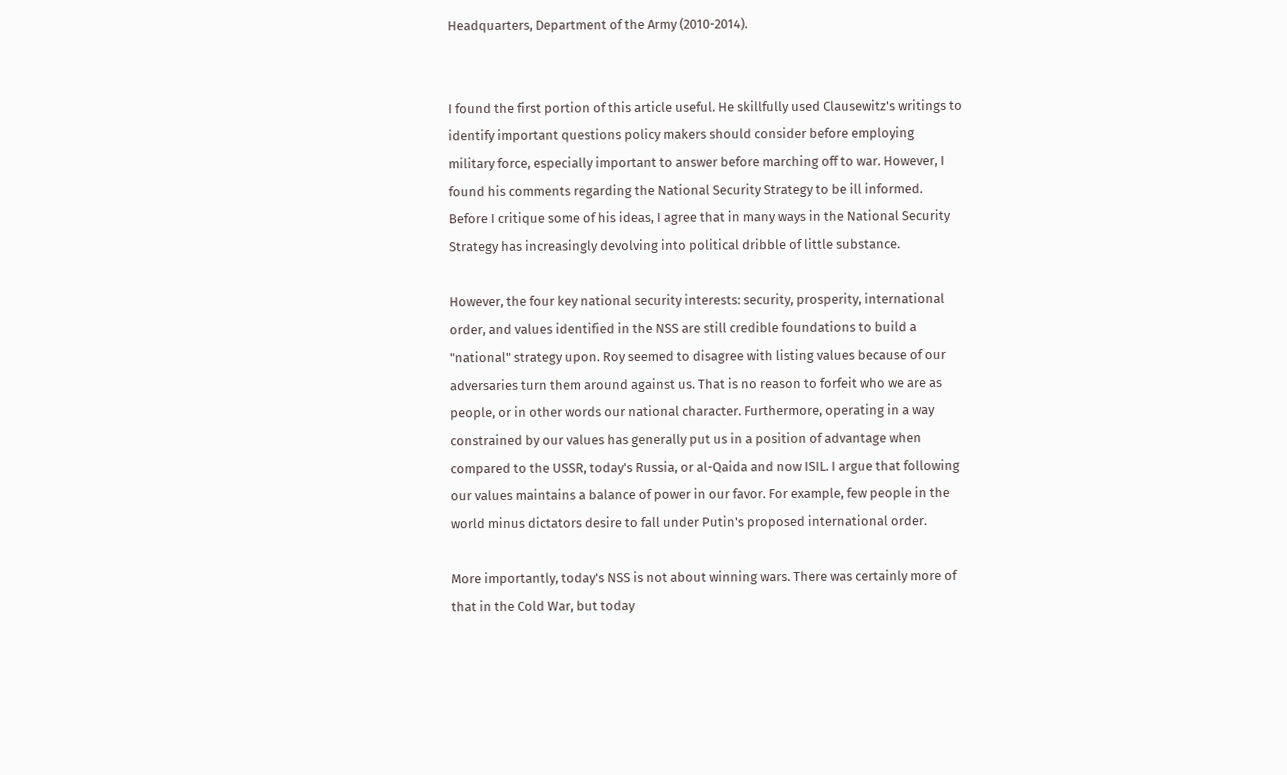Headquarters, Department of the Army (2010-2014).


I found the first portion of this article useful. He skillfully used Clausewitz's writings to identify important questions policy makers should consider before employing military force, especially important to answer before marching off to war. However, I found his comments regarding the National Security Strategy to be ill informed. Before I critique some of his ideas, I agree that in many ways in the National Security Strategy has increasingly devolving into political dribble of little substance.

However, the four key national security interests: security, prosperity, international order, and values identified in the NSS are still credible foundations to build a "national" strategy upon. Roy seemed to disagree with listing values because of our adversaries turn them around against us. That is no reason to forfeit who we are as people, or in other words our national character. Furthermore, operating in a way constrained by our values has generally put us in a position of advantage when compared to the USSR, today's Russia, or al-Qaida and now ISIL. I argue that following our values maintains a balance of power in our favor. For example, few people in the world minus dictators desire to fall under Putin's proposed international order.

More importantly, today's NSS is not about winning wars. There was certainly more of that in the Cold War, but today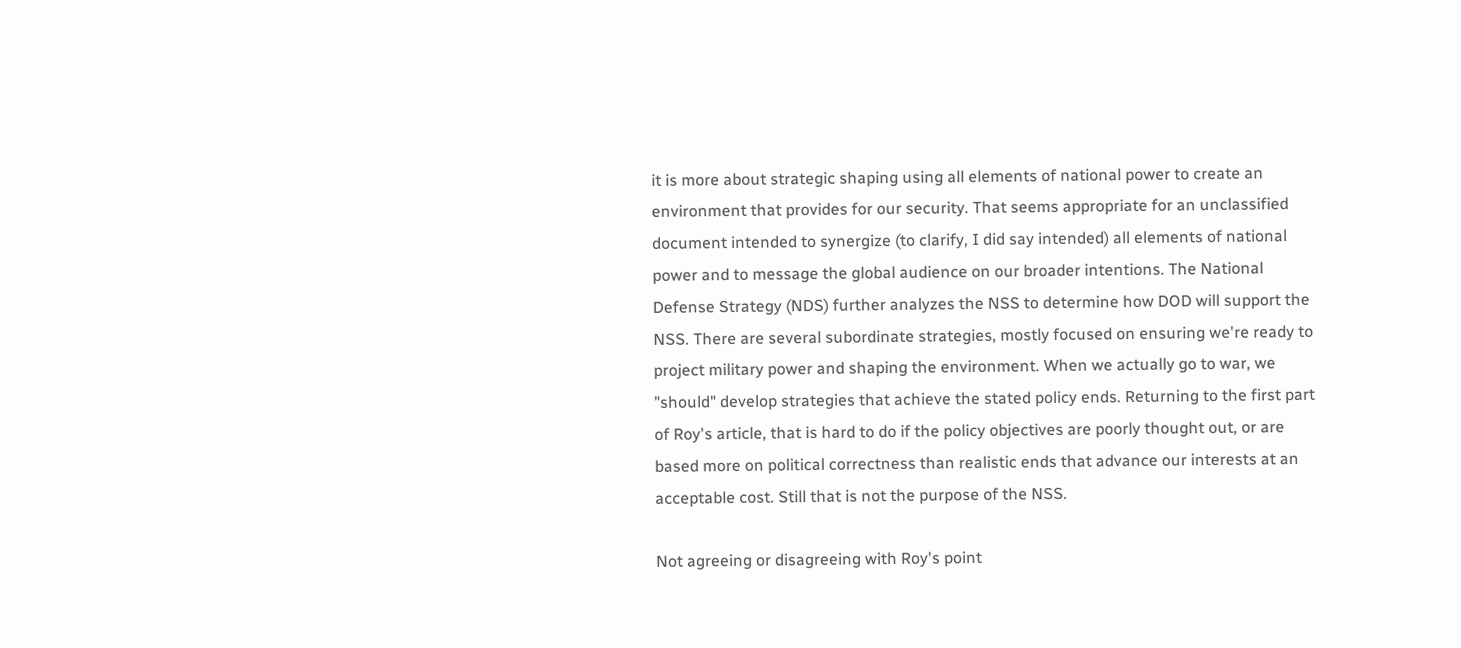it is more about strategic shaping using all elements of national power to create an environment that provides for our security. That seems appropriate for an unclassified document intended to synergize (to clarify, I did say intended) all elements of national power and to message the global audience on our broader intentions. The National Defense Strategy (NDS) further analyzes the NSS to determine how DOD will support the NSS. There are several subordinate strategies, mostly focused on ensuring we're ready to project military power and shaping the environment. When we actually go to war, we "should" develop strategies that achieve the stated policy ends. Returning to the first part of Roy's article, that is hard to do if the policy objectives are poorly thought out, or are based more on political correctness than realistic ends that advance our interests at an acceptable cost. Still that is not the purpose of the NSS.

Not agreeing or disagreeing with Roy's point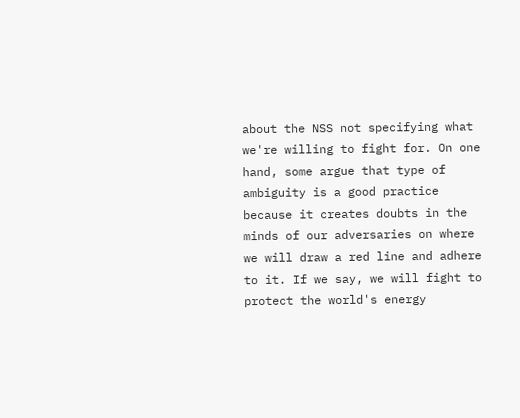about the NSS not specifying what we're willing to fight for. On one hand, some argue that type of ambiguity is a good practice because it creates doubts in the minds of our adversaries on where we will draw a red line and adhere to it. If we say, we will fight to protect the world's energy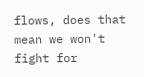flows, does that mean we won't fight for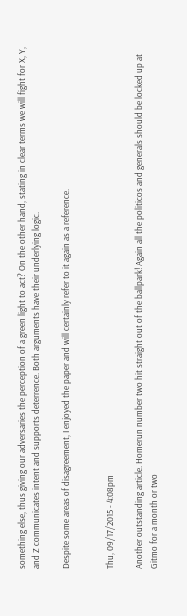something else, thus giving our adversaries the perception of a green light to act? On the other hand, stating in clear terms we will fight for X, Y, and Z communicates intent and supports deterrence. Both arguments have their underlying logic.

Despite some areas of disagreement, I enjoyed the paper and will certainly refer to it again as a reference.


Thu, 09/17/2015 - 4:08pm

Another outstanding article. Homerun number two hit straight out of the ballpark! Again all the politicos and generals should be locked up at Gitmo for a month or two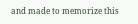and made to memorize this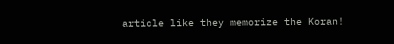article like they memorize the Koran!